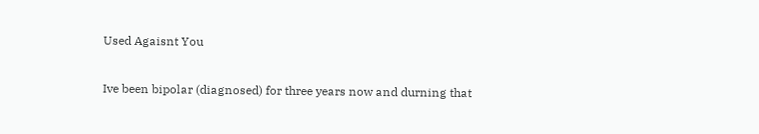Used Agaisnt You

Ive been bipolar (diagnosed) for three years now and durning that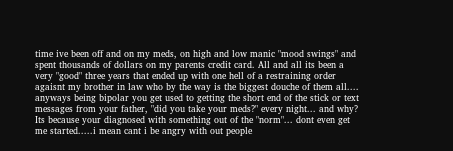time ive been off and on my meds, on high and low manic "mood swings" and spent thousands of dollars on my parents credit card. All and all its been a very "good" three years that ended up with one hell of a restraining order agaisnt my brother in law who by the way is the biggest douche of them all.... anyways being bipolar you get used to getting the short end of the stick or text messages from your father, "did you take your meds?" every night... and why? Its because your diagnosed with something out of the "norm"... dont even get me started.....i mean cant i be angry with out people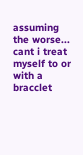assuming the worse... cant i treat myself to or with a bracclet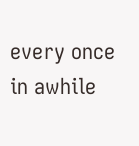every once in awhile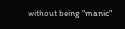without being "manic"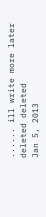...... ill write more later
deleted deleted
Jan 5, 2013